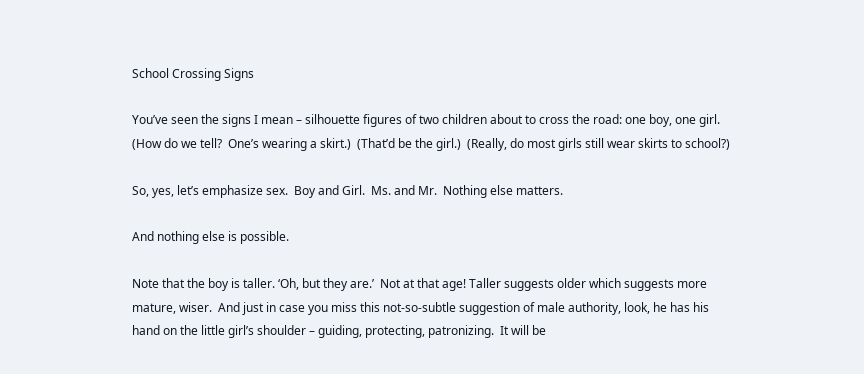School Crossing Signs

You’ve seen the signs I mean – silhouette figures of two children about to cross the road: one boy, one girl.  (How do we tell?  One’s wearing a skirt.)  (That’d be the girl.)  (Really, do most girls still wear skirts to school?)

So, yes, let’s emphasize sex.  Boy and Girl.  Ms. and Mr.  Nothing else matters.

And nothing else is possible.

Note that the boy is taller. ‘Oh, but they are.’  Not at that age! Taller suggests older which suggests more mature, wiser.  And just in case you miss this not-so-subtle suggestion of male authority, look, he has his hand on the little girl’s shoulder – guiding, protecting, patronizing.  It will be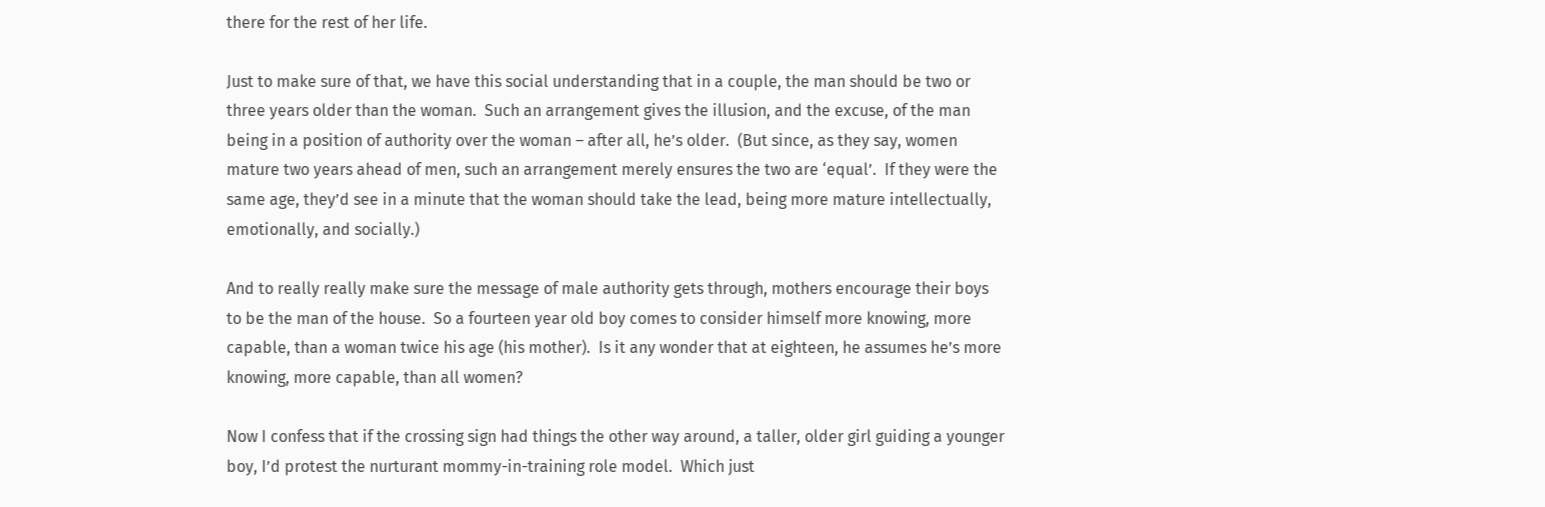there for the rest of her life.

Just to make sure of that, we have this social understanding that in a couple, the man should be two or three years older than the woman.  Such an arrangement gives the illusion, and the excuse, of the man being in a position of authority over the woman – after all, he’s older.  (But since, as they say, women mature two years ahead of men, such an arrangement merely ensures the two are ‘equal’.  If they were the same age, they’d see in a minute that the woman should take the lead, being more mature intellectually, emotionally, and socially.)

And to really really make sure the message of male authority gets through, mothers encourage their boys to be the man of the house.  So a fourteen year old boy comes to consider himself more knowing, more capable, than a woman twice his age (his mother).  Is it any wonder that at eighteen, he assumes he’s more knowing, more capable, than all women?

Now I confess that if the crossing sign had things the other way around, a taller, older girl guiding a younger boy, I’d protest the nurturant mommy-in-training role model.  Which just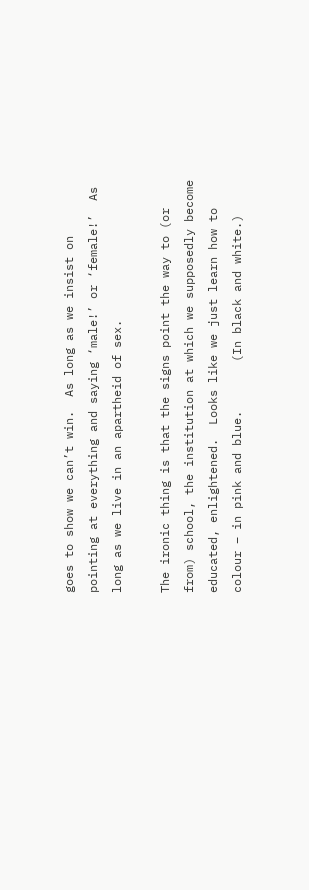goes to show we can’t win.  As long as we insist on pointing at everything and saying ‘male!’ or ‘female!’  As long as we live in an apartheid of sex.

The ironic thing is that the signs point the way to (or from) school, the institution at which we supposedly become educated, enlightened.  Looks like we just learn how to colour – in pink and blue.       (In black and white.)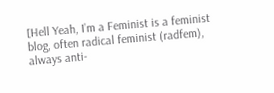[Hell Yeah, I’m a Feminist is a feminist blog, often radical feminist (radfem), always anti-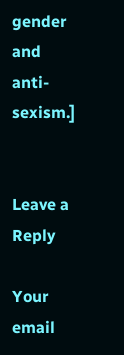gender and anti-sexism.]


Leave a Reply

Your email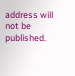address will not be published.